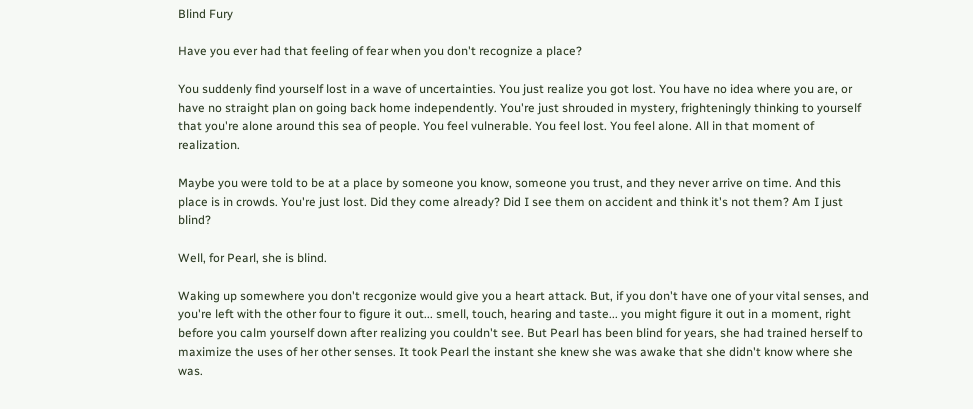Blind Fury

Have you ever had that feeling of fear when you don't recognize a place?

You suddenly find yourself lost in a wave of uncertainties. You just realize you got lost. You have no idea where you are, or have no straight plan on going back home independently. You're just shrouded in mystery, frighteningly thinking to yourself that you're alone around this sea of people. You feel vulnerable. You feel lost. You feel alone. All in that moment of realization.

Maybe you were told to be at a place by someone you know, someone you trust, and they never arrive on time. And this place is in crowds. You're just lost. Did they come already? Did I see them on accident and think it's not them? Am I just blind?

Well, for Pearl, she is blind.

Waking up somewhere you don't recgonize would give you a heart attack. But, if you don't have one of your vital senses, and you're left with the other four to figure it out... smell, touch, hearing and taste... you might figure it out in a moment, right before you calm yourself down after realizing you couldn't see. But Pearl has been blind for years, she had trained herself to maximize the uses of her other senses. It took Pearl the instant she knew she was awake that she didn't know where she was.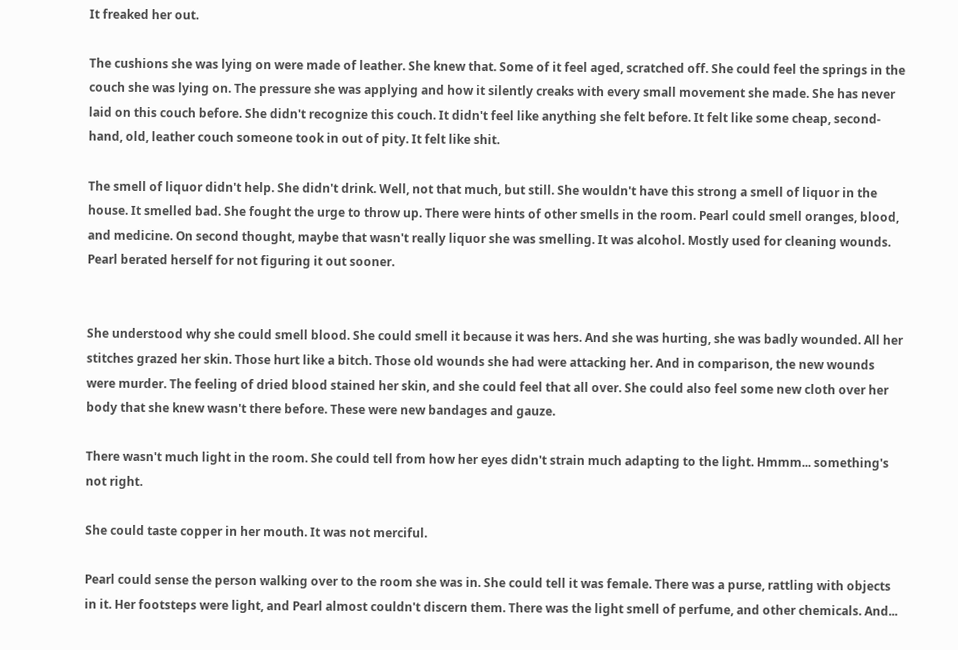It freaked her out.

The cushions she was lying on were made of leather. She knew that. Some of it feel aged, scratched off. She could feel the springs in the couch she was lying on. The pressure she was applying and how it silently creaks with every small movement she made. She has never laid on this couch before. She didn't recognize this couch. It didn't feel like anything she felt before. It felt like some cheap, second-hand, old, leather couch someone took in out of pity. It felt like shit.

The smell of liquor didn't help. She didn't drink. Well, not that much, but still. She wouldn't have this strong a smell of liquor in the house. It smelled bad. She fought the urge to throw up. There were hints of other smells in the room. Pearl could smell oranges, blood, and medicine. On second thought, maybe that wasn't really liquor she was smelling. It was alcohol. Mostly used for cleaning wounds. Pearl berated herself for not figuring it out sooner.


She understood why she could smell blood. She could smell it because it was hers. And she was hurting, she was badly wounded. All her stitches grazed her skin. Those hurt like a bitch. Those old wounds she had were attacking her. And in comparison, the new wounds were murder. The feeling of dried blood stained her skin, and she could feel that all over. She could also feel some new cloth over her body that she knew wasn't there before. These were new bandages and gauze.

There wasn't much light in the room. She could tell from how her eyes didn't strain much adapting to the light. Hmmm... something's not right.

She could taste copper in her mouth. It was not merciful.

Pearl could sense the person walking over to the room she was in. She could tell it was female. There was a purse, rattling with objects in it. Her footsteps were light, and Pearl almost couldn't discern them. There was the light smell of perfume, and other chemicals. And...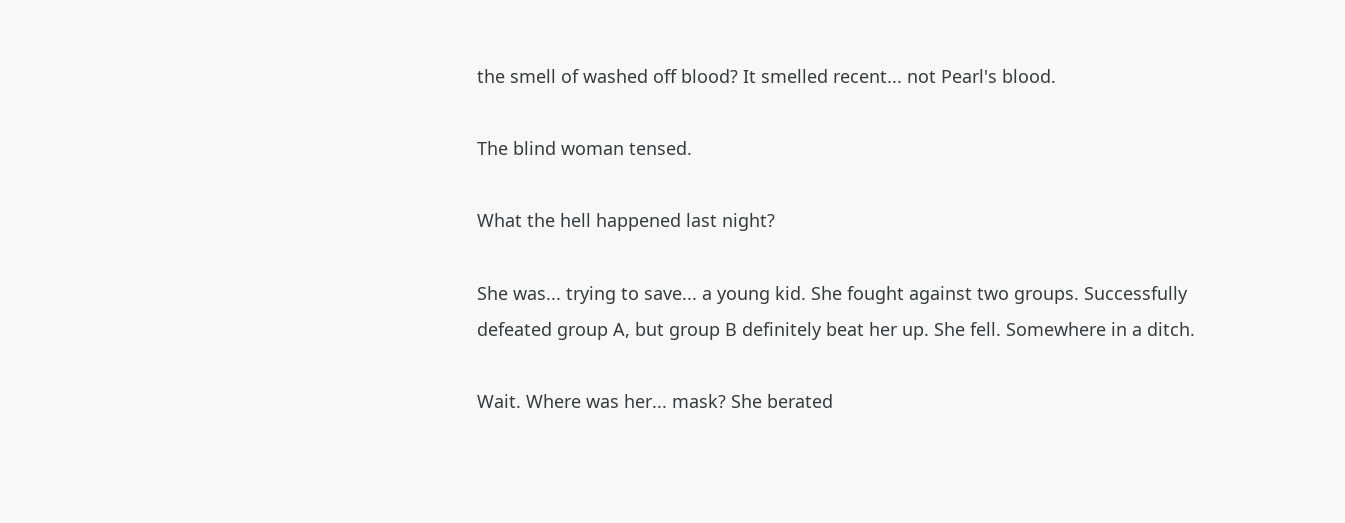the smell of washed off blood? It smelled recent... not Pearl's blood.

The blind woman tensed.

What the hell happened last night?

She was... trying to save... a young kid. She fought against two groups. Successfully defeated group A, but group B definitely beat her up. She fell. Somewhere in a ditch.

Wait. Where was her... mask? She berated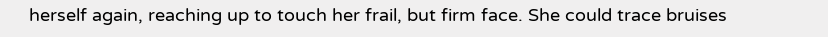herself again, reaching up to touch her frail, but firm face. She could trace bruises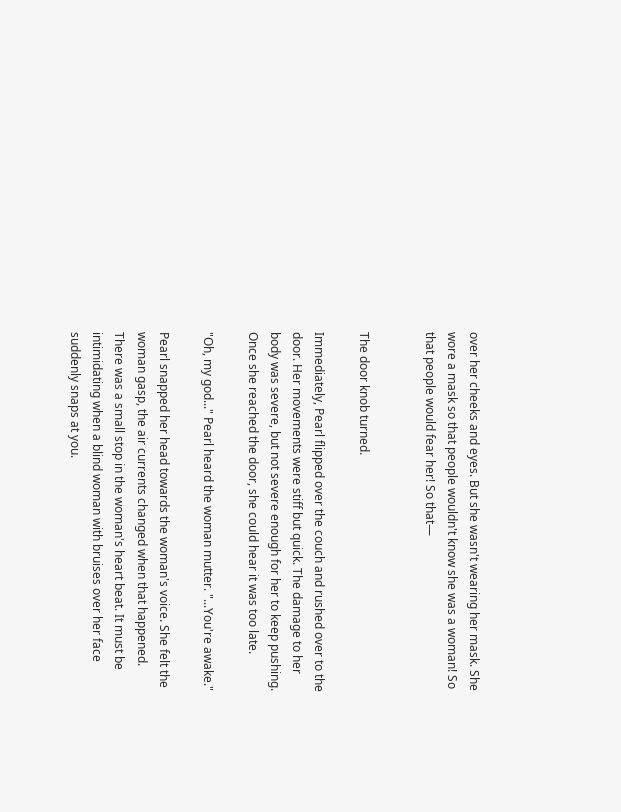over her cheeks and eyes. But she wasn't wearing her mask. She wore a mask so that people wouldn't know she was a woman! So that people would fear her! So that—


The door knob turned.

Immediately, Pearl flipped over the couch and rushed over to the door. Her movements were stiff but quick. The damage to her body was severe, but not severe enough for her to keep pushing. Once she reached the door, she could hear it was too late.

"Oh, my god..." Pearl heard the woman mutter. "...You're awake."

Pearl snapped her head towards the woman's voice. She felt the woman gasp, the air currents changed when that happened. There was a small stop in the woman's heart beat. It must be intimidating when a blind woman with bruises over her face suddenly snaps at you.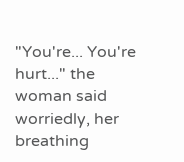"You're... You're hurt..." the woman said worriedly, her breathing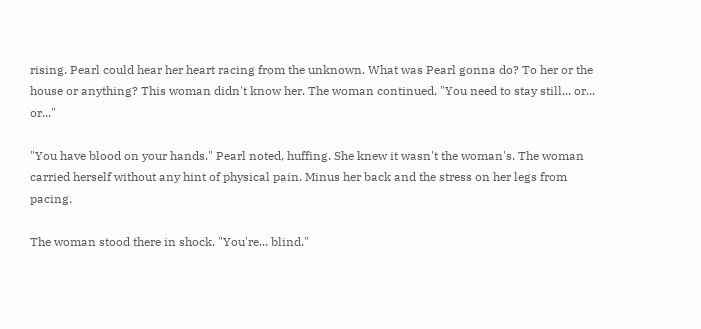rising. Pearl could hear her heart racing from the unknown. What was Pearl gonna do? To her or the house or anything? This woman didn't know her. The woman continued, "You need to stay still... or... or..."

"You have blood on your hands." Pearl noted, huffing. She knew it wasn't the woman's. The woman carried herself without any hint of physical pain. Minus her back and the stress on her legs from pacing.

The woman stood there in shock. "You're... blind."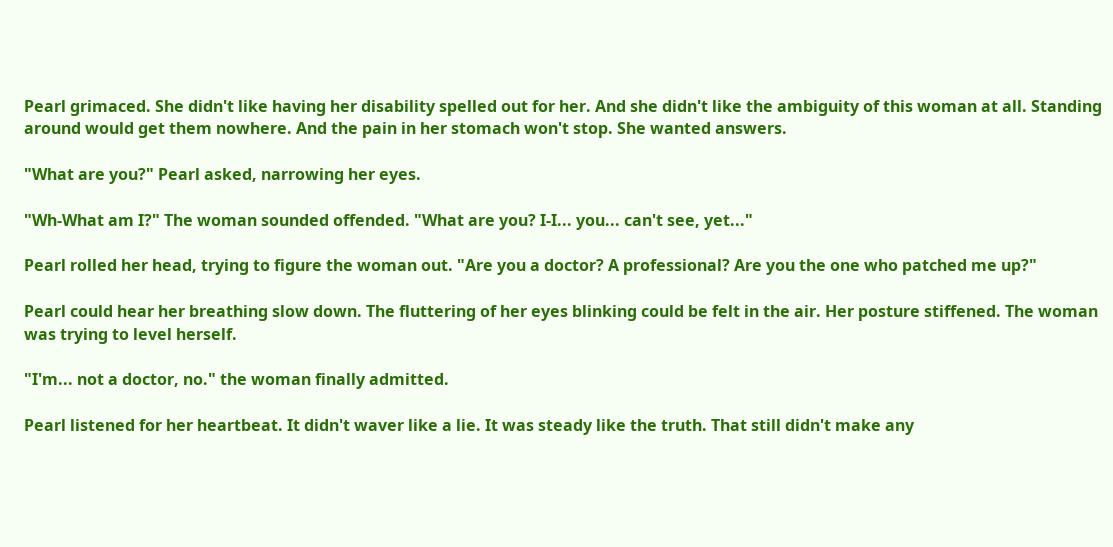Pearl grimaced. She didn't like having her disability spelled out for her. And she didn't like the ambiguity of this woman at all. Standing around would get them nowhere. And the pain in her stomach won't stop. She wanted answers.

"What are you?" Pearl asked, narrowing her eyes.

"Wh-What am I?" The woman sounded offended. "What are you? I-I... you... can't see, yet..."

Pearl rolled her head, trying to figure the woman out. "Are you a doctor? A professional? Are you the one who patched me up?"

Pearl could hear her breathing slow down. The fluttering of her eyes blinking could be felt in the air. Her posture stiffened. The woman was trying to level herself.

"I'm... not a doctor, no." the woman finally admitted.

Pearl listened for her heartbeat. It didn't waver like a lie. It was steady like the truth. That still didn't make any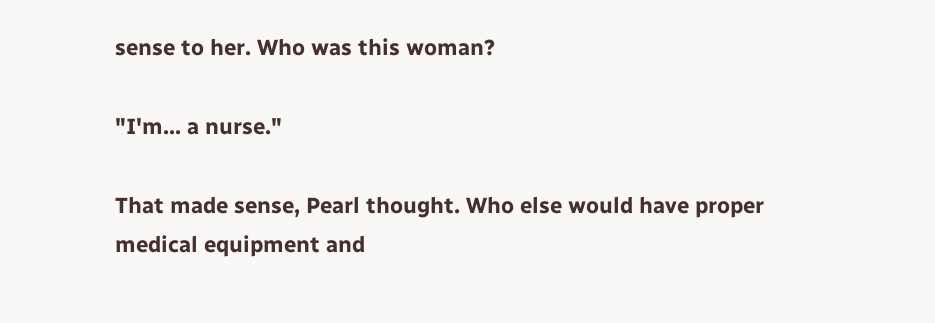sense to her. Who was this woman?

"I'm... a nurse."

That made sense, Pearl thought. Who else would have proper medical equipment and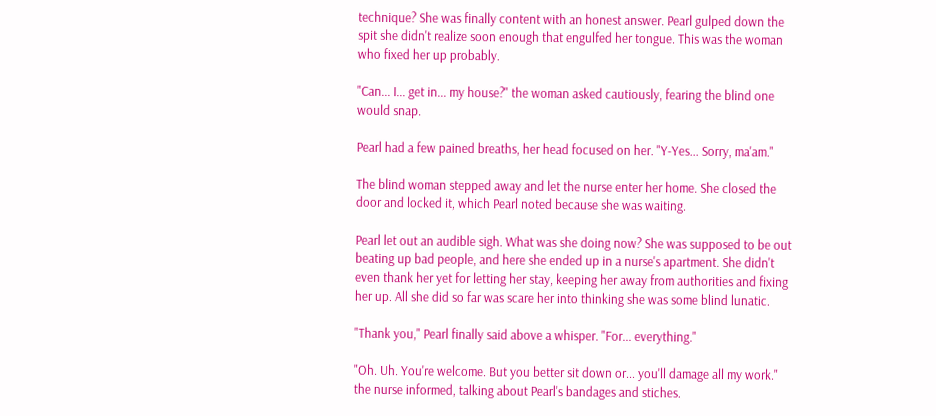technique? She was finally content with an honest answer. Pearl gulped down the spit she didn't realize soon enough that engulfed her tongue. This was the woman who fixed her up probably.

"Can... I... get in... my house?" the woman asked cautiously, fearing the blind one would snap.

Pearl had a few pained breaths, her head focused on her. "Y-Yes... Sorry, ma'am."

The blind woman stepped away and let the nurse enter her home. She closed the door and locked it, which Pearl noted because she was waiting.

Pearl let out an audible sigh. What was she doing now? She was supposed to be out beating up bad people, and here she ended up in a nurse's apartment. She didn't even thank her yet for letting her stay, keeping her away from authorities and fixing her up. All she did so far was scare her into thinking she was some blind lunatic.

"Thank you," Pearl finally said above a whisper. "For... everything."

"Oh. Uh. You're welcome. But you better sit down or... you'll damage all my work." the nurse informed, talking about Pearl's bandages and stiches.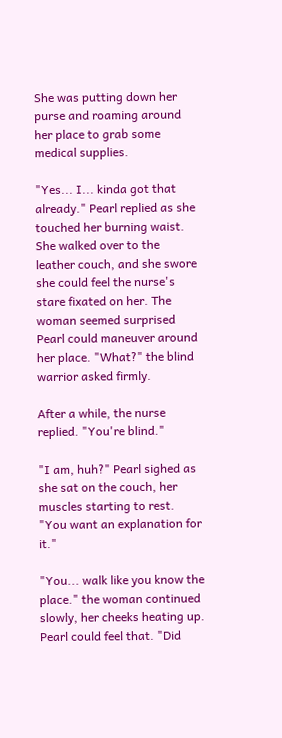She was putting down her purse and roaming around her place to grab some medical supplies.

"Yes... I... kinda got that already." Pearl replied as she touched her burning waist. She walked over to the leather couch, and she swore she could feel the nurse's stare fixated on her. The woman seemed surprised Pearl could maneuver around her place. "What?" the blind warrior asked firmly.

After a while, the nurse replied. "You're blind."

"I am, huh?" Pearl sighed as she sat on the couch, her muscles starting to rest. "You want an explanation for it."

"You... walk like you know the place." the woman continued slowly, her cheeks heating up. Pearl could feel that. "Did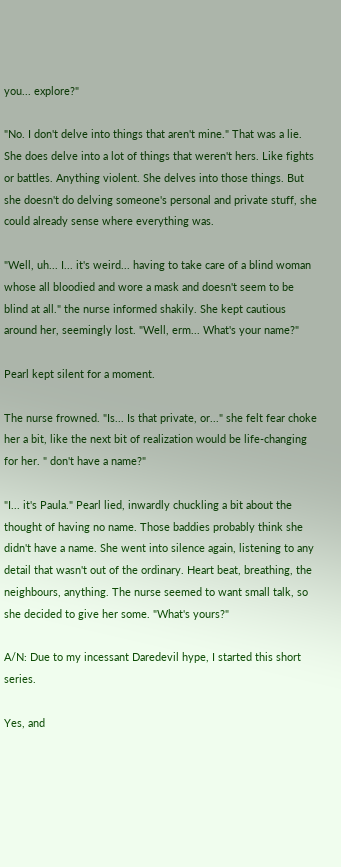you... explore?"

"No. I don't delve into things that aren't mine." That was a lie. She does delve into a lot of things that weren't hers. Like fights or battles. Anything violent. She delves into those things. But she doesn't do delving someone's personal and private stuff, she could already sense where everything was.

"Well, uh... I... it's weird... having to take care of a blind woman whose all bloodied and wore a mask and doesn't seem to be blind at all." the nurse informed shakily. She kept cautious around her, seemingly lost. "Well, erm... What's your name?"

Pearl kept silent for a moment.

The nurse frowned. "Is... Is that private, or..." she felt fear choke her a bit, like the next bit of realization would be life-changing for her. " don't have a name?"

"I... it's Paula." Pearl lied, inwardly chuckling a bit about the thought of having no name. Those baddies probably think she didn't have a name. She went into silence again, listening to any detail that wasn't out of the ordinary. Heart beat, breathing, the neighbours, anything. The nurse seemed to want small talk, so she decided to give her some. "What's yours?"

A/N: Due to my incessant Daredevil hype, I started this short series.

Yes, and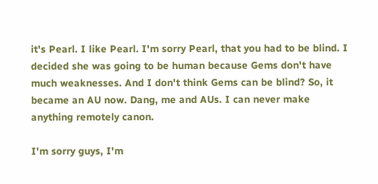it's Pearl. I like Pearl. I'm sorry Pearl, that you had to be blind. I decided she was going to be human because Gems don't have much weaknesses. And I don't think Gems can be blind? So, it became an AU now. Dang, me and AUs. I can never make anything remotely canon.

I'm sorry guys, I'm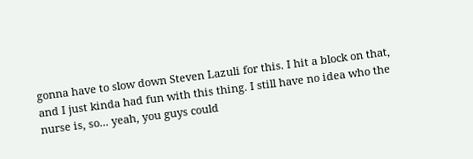gonna have to slow down Steven Lazuli for this. I hit a block on that, and I just kinda had fun with this thing. I still have no idea who the nurse is, so... yeah, you guys could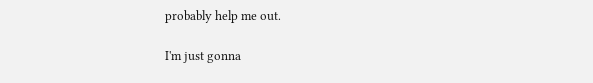probably help me out.

I'm just gonna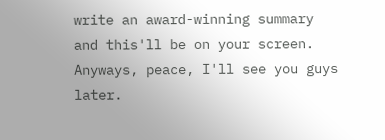write an award-winning summary and this'll be on your screen. Anyways, peace, I'll see you guys later.